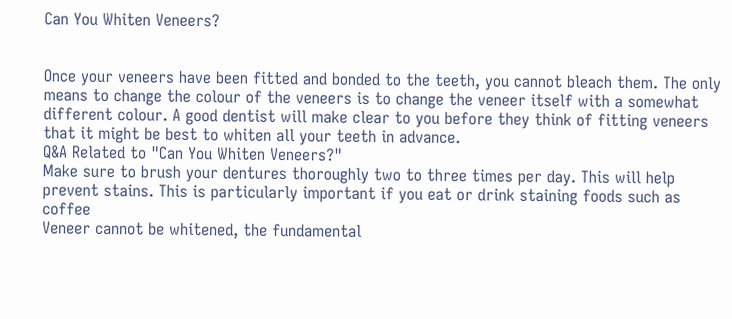Can You Whiten Veneers?


Once your veneers have been fitted and bonded to the teeth, you cannot bleach them. The only means to change the colour of the veneers is to change the veneer itself with a somewhat different colour. A good dentist will make clear to you before they think of fitting veneers that it might be best to whiten all your teeth in advance.
Q&A Related to "Can You Whiten Veneers?"
Make sure to brush your dentures thoroughly two to three times per day. This will help prevent stains. This is particularly important if you eat or drink staining foods such as coffee
Veneer cannot be whitened, the fundamental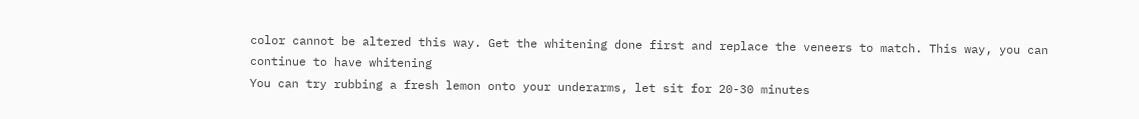color cannot be altered this way. Get the whitening done first and replace the veneers to match. This way, you can continue to have whitening
You can try rubbing a fresh lemon onto your underarms, let sit for 20-30 minutes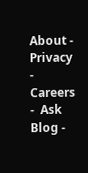About -  Privacy -  Careers -  Ask Blog -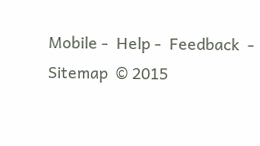Mobile -  Help -  Feedback  -  Sitemap  © 2015